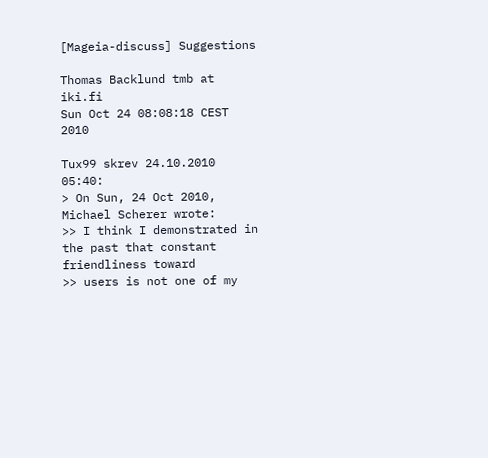[Mageia-discuss] Suggestions

Thomas Backlund tmb at iki.fi
Sun Oct 24 08:08:18 CEST 2010

Tux99 skrev 24.10.2010 05:40:
> On Sun, 24 Oct 2010, Michael Scherer wrote:
>> I think I demonstrated in the past that constant friendliness toward
>> users is not one of my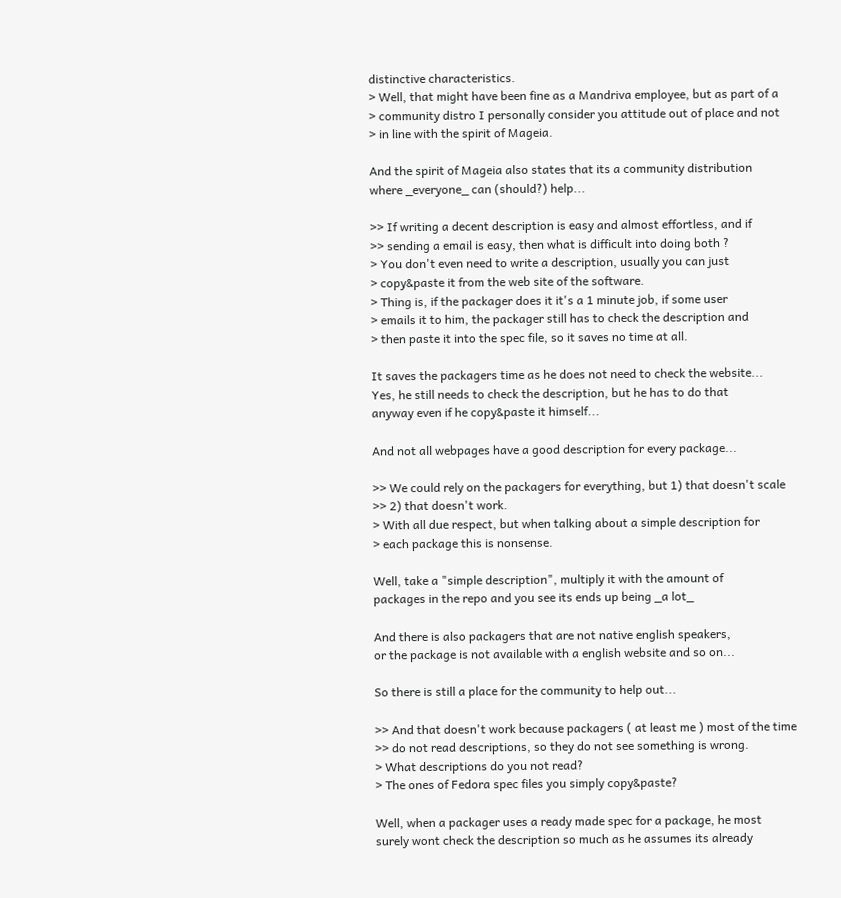distinctive characteristics.
> Well, that might have been fine as a Mandriva employee, but as part of a
> community distro I personally consider you attitude out of place and not
> in line with the spirit of Mageia.

And the spirit of Mageia also states that its a community distribution
where _everyone_ can (should?) help...

>> If writing a decent description is easy and almost effortless, and if
>> sending a email is easy, then what is difficult into doing both ?
> You don't even need to write a description, usually you can just
> copy&paste it from the web site of the software.
> Thing is, if the packager does it it's a 1 minute job, if some user
> emails it to him, the packager still has to check the description and
> then paste it into the spec file, so it saves no time at all.

It saves the packagers time as he does not need to check the website...
Yes, he still needs to check the description, but he has to do that
anyway even if he copy&paste it himself...

And not all webpages have a good description for every package...

>> We could rely on the packagers for everything, but 1) that doesn't scale
>> 2) that doesn't work.
> With all due respect, but when talking about a simple description for
> each package this is nonsense.

Well, take a "simple description", multiply it with the amount of
packages in the repo and you see its ends up being _a lot_

And there is also packagers that are not native english speakers,
or the package is not available with a english website and so on...

So there is still a place for the community to help out...

>> And that doesn't work because packagers ( at least me ) most of the time
>> do not read descriptions, so they do not see something is wrong.
> What descriptions do you not read?
> The ones of Fedora spec files you simply copy&paste?

Well, when a packager uses a ready made spec for a package, he most
surely wont check the description so much as he assumes its already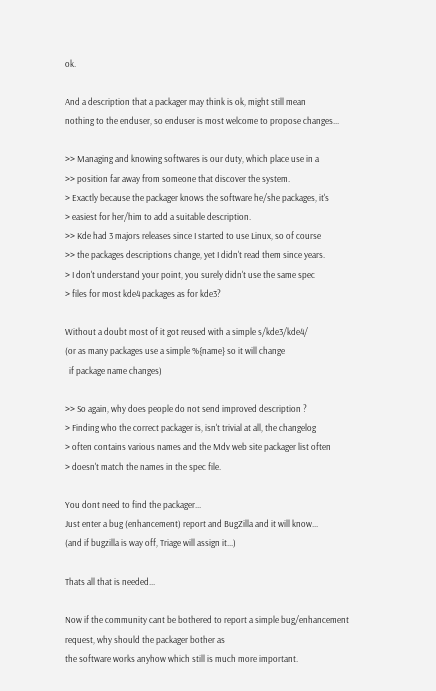ok.

And a description that a packager may think is ok, might still mean
nothing to the enduser, so enduser is most welcome to propose changes...

>> Managing and knowing softwares is our duty, which place use in a
>> position far away from someone that discover the system.
> Exactly because the packager knows the software he/she packages, it's
> easiest for her/him to add a suitable description.
>> Kde had 3 majors releases since I started to use Linux, so of course
>> the packages descriptions change, yet I didn't read them since years.
> I don't understand your point, you surely didn't use the same spec
> files for most kde4 packages as for kde3?

Without a doubt most of it got reused with a simple s/kde3/kde4/
(or as many packages use a simple %{name} so it will change
  if package name changes)

>> So again, why does people do not send improved description ?
> Finding who the correct packager is, isn't trivial at all, the changelog
> often contains various names and the Mdv web site packager list often
> doesn't match the names in the spec file.

You dont need to find the packager...
Just enter a bug (enhancement) report and BugZilla and it will know...
(and if bugzilla is way off, Triage will assign it...)

Thats all that is needed...

Now if the community cant be bothered to report a simple bug/enhancement
request, why should the packager bother as
the software works anyhow which still is much more important.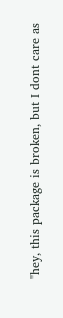"hey, this package is broken, but I dont care as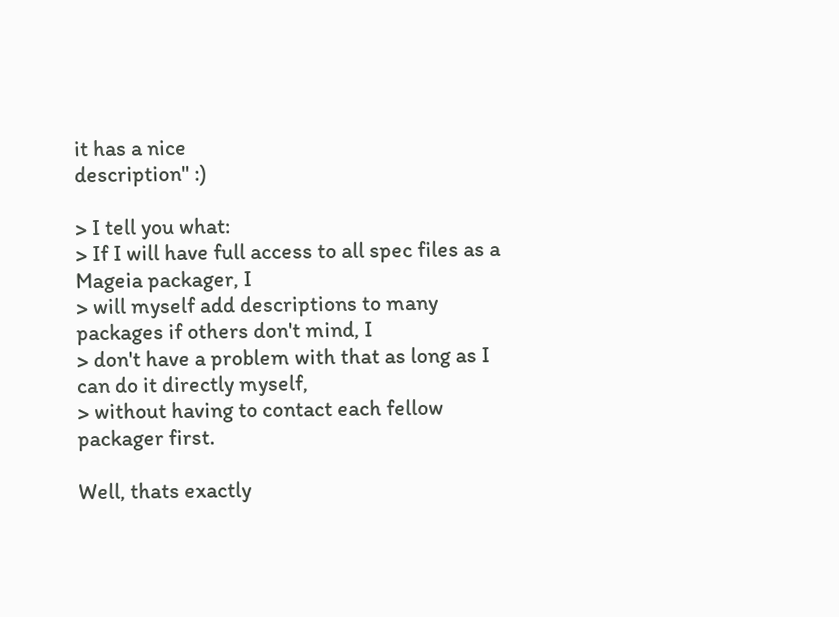it has a nice
description" :)

> I tell you what:
> If I will have full access to all spec files as a Mageia packager, I
> will myself add descriptions to many packages if others don't mind, I
> don't have a problem with that as long as I can do it directly myself,
> without having to contact each fellow packager first.

Well, thats exactly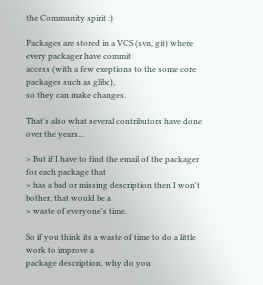the Community spirit :)

Packages are stored in a VCS (svn, git) where every packager have commit
access (with a few exeptions to the some core packages such as glibc),
so they can make changes.

That's also what several contributors have done over the years...

> But if I have to find the email of the packager for each package that
> has a bad or missing description then I won't bother, that would be a
> waste of everyone's time.

So if you think its a waste of time to do a little work to improve a
package description, why do you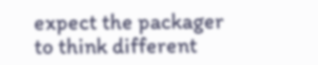expect the packager to think different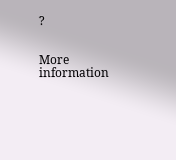?


More information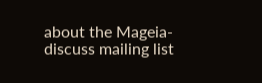about the Mageia-discuss mailing list